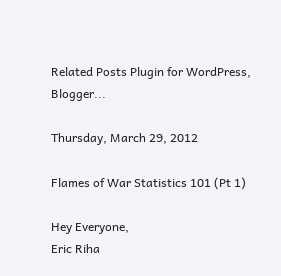Related Posts Plugin for WordPress, Blogger...

Thursday, March 29, 2012

Flames of War Statistics 101 (Pt 1)

Hey Everyone,
Eric Riha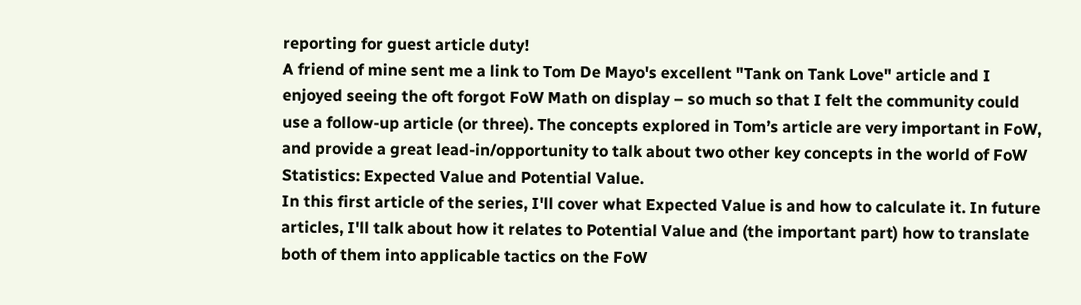reporting for guest article duty!
A friend of mine sent me a link to Tom De Mayo's excellent "Tank on Tank Love" article and I enjoyed seeing the oft forgot FoW Math on display – so much so that I felt the community could use a follow-up article (or three). The concepts explored in Tom’s article are very important in FoW, and provide a great lead-in/opportunity to talk about two other key concepts in the world of FoW Statistics: Expected Value and Potential Value.
In this first article of the series, I'll cover what Expected Value is and how to calculate it. In future articles, I'll talk about how it relates to Potential Value and (the important part) how to translate both of them into applicable tactics on the FoW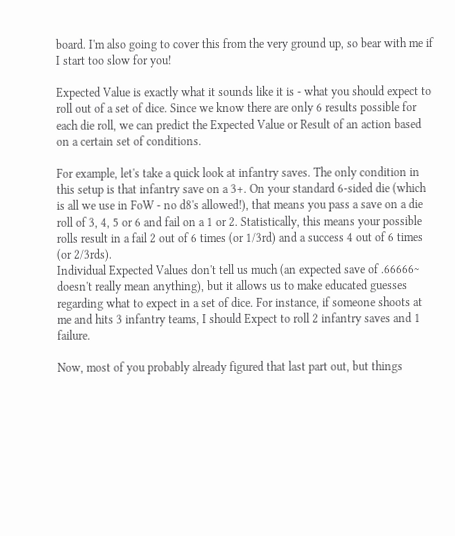board. I'm also going to cover this from the very ground up, so bear with me if I start too slow for you!

Expected Value is exactly what it sounds like it is - what you should expect to roll out of a set of dice. Since we know there are only 6 results possible for each die roll, we can predict the Expected Value or Result of an action based on a certain set of conditions.

For example, let's take a quick look at infantry saves. The only condition in this setup is that infantry save on a 3+. On your standard 6-sided die (which is all we use in FoW - no d8's allowed!), that means you pass a save on a die roll of 3, 4, 5 or 6 and fail on a 1 or 2. Statistically, this means your possible rolls result in a fail 2 out of 6 times (or 1/3rd) and a success 4 out of 6 times (or 2/3rds).
Individual Expected Values don't tell us much (an expected save of .66666~ doesn't really mean anything), but it allows us to make educated guesses regarding what to expect in a set of dice. For instance, if someone shoots at me and hits 3 infantry teams, I should Expect to roll 2 infantry saves and 1 failure.

Now, most of you probably already figured that last part out, but things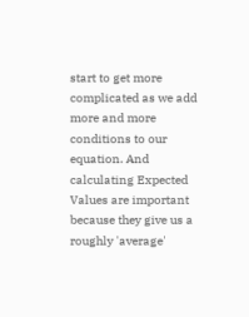start to get more complicated as we add more and more conditions to our equation. And calculating Expected Values are important because they give us a roughly 'average'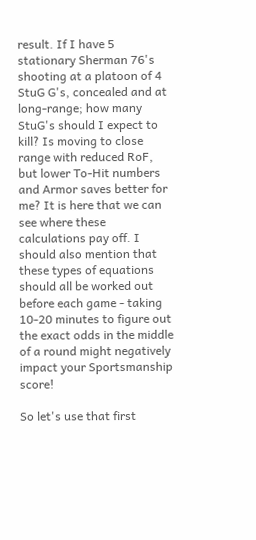result. If I have 5 stationary Sherman 76's shooting at a platoon of 4 StuG G's, concealed and at long-range; how many StuG's should I expect to kill? Is moving to close range with reduced RoF, but lower To-Hit numbers and Armor saves better for me? It is here that we can see where these calculations pay off. I should also mention that these types of equations should all be worked out before each game - taking 10-20 minutes to figure out the exact odds in the middle of a round might negatively impact your Sportsmanship score!

So let's use that first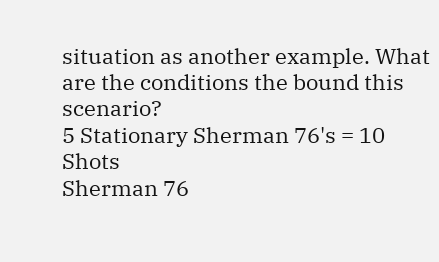situation as another example. What are the conditions the bound this scenario?
5 Stationary Sherman 76's = 10 Shots
Sherman 76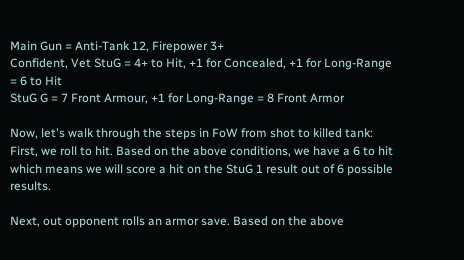Main Gun = Anti-Tank 12, Firepower 3+
Confident, Vet StuG = 4+ to Hit, +1 for Concealed, +1 for Long-Range = 6 to Hit
StuG G = 7 Front Armour, +1 for Long-Range = 8 Front Armor

Now, let's walk through the steps in FoW from shot to killed tank:
First, we roll to hit. Based on the above conditions, we have a 6 to hit which means we will score a hit on the StuG 1 result out of 6 possible results.

Next, out opponent rolls an armor save. Based on the above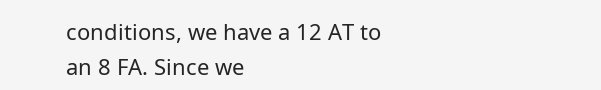conditions, we have a 12 AT to an 8 FA. Since we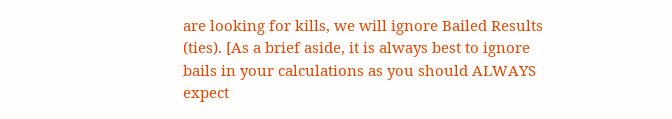are looking for kills, we will ignore Bailed Results (ties). [As a brief aside, it is always best to ignore bails in your calculations as you should ALWAYS expect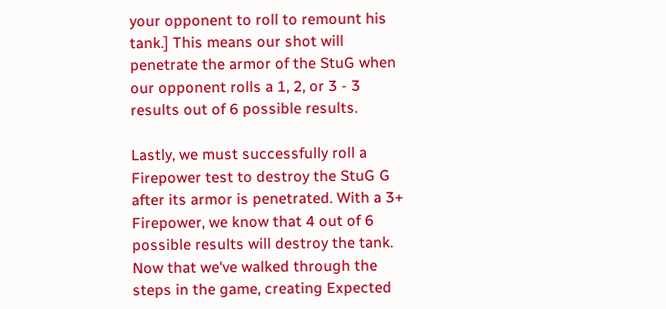your opponent to roll to remount his tank.] This means our shot will penetrate the armor of the StuG when our opponent rolls a 1, 2, or 3 - 3 results out of 6 possible results.

Lastly, we must successfully roll a Firepower test to destroy the StuG G after its armor is penetrated. With a 3+ Firepower, we know that 4 out of 6 possible results will destroy the tank.
Now that we've walked through the steps in the game, creating Expected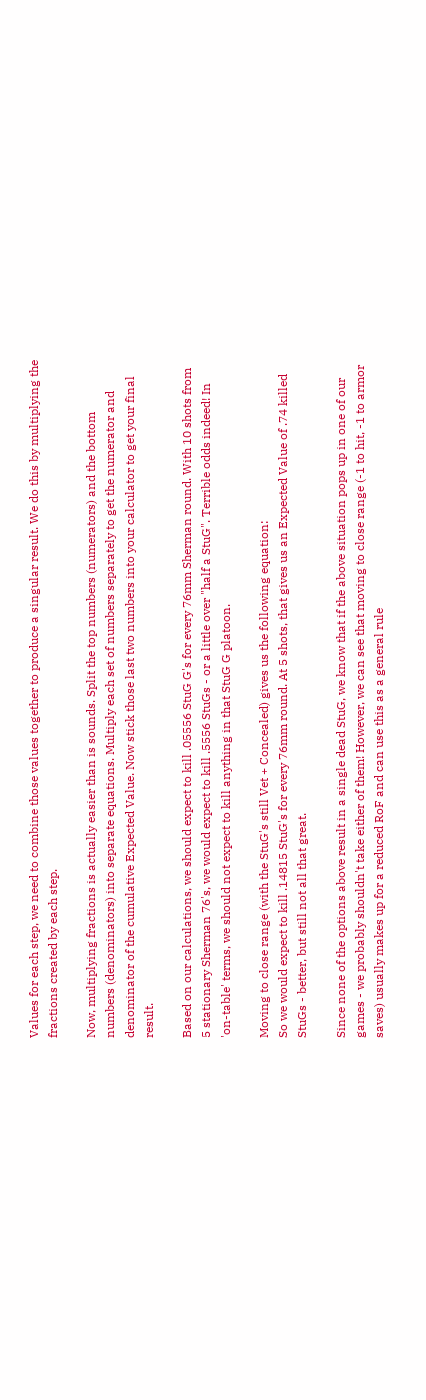Values for each step, we need to combine those values together to produce a singular result. We do this by multiplying the fractions created by each step.

Now, multiplying fractions is actually easier than is sounds. Split the top numbers (numerators) and the bottom numbers (denominators) into separate equations. Multiply each set of numbers separately to get the numerator and denominator of the cumulative Expected Value. Now stick those last two numbers into your calculator to get your final result.

Based on our calculations, we should expect to kill .05556 StuG G's for every 76mm Sherman round. With 10 shots from 5 stationary Sherman 76's, we would expect to kill .5556 StuGs - or a little over "half a StuG". Terrible odds indeed! In 'on-table' terms, we should not expect to kill anything in that StuG G platoon.

Moving to close range (with the StuG's still Vet + Concealed) gives us the following equation:
So we would expect to kill .14815 StuG's for every 76mm round. At 5 shots, that gives us an Expected Value of .74 killed StuGs - better, but still not all that great.

Since none of the options above result in a single dead StuG, we know that if the above situation pops up in one of our games - we probably shouldn't take either of them! However, we can see that moving to close range (-1 to hit, -1 to armor saves) usually makes up for a reduced RoF and can use this as a general rule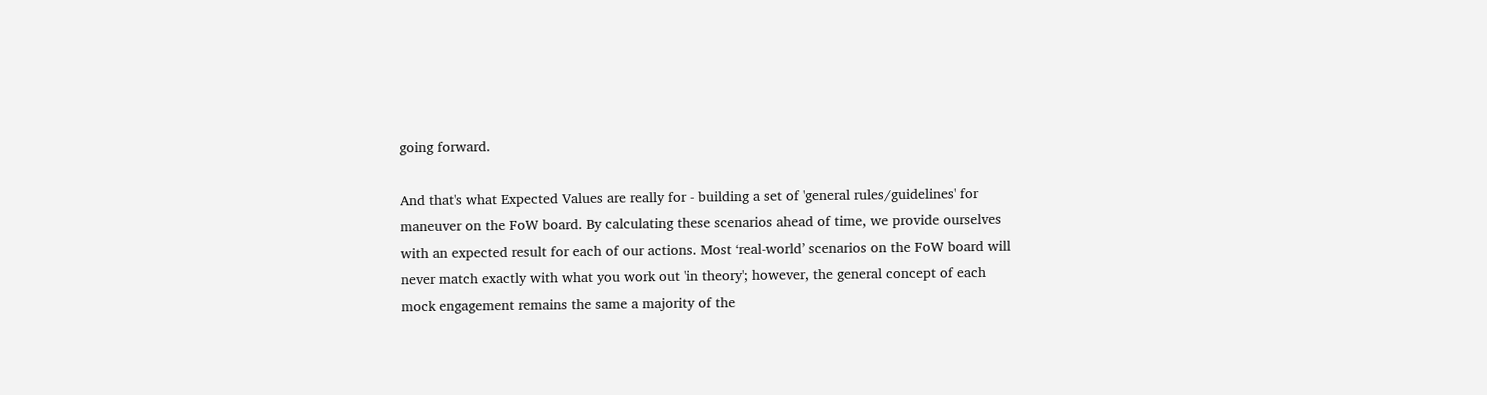going forward.

And that's what Expected Values are really for - building a set of 'general rules/guidelines' for maneuver on the FoW board. By calculating these scenarios ahead of time, we provide ourselves with an expected result for each of our actions. Most ‘real-world’ scenarios on the FoW board will never match exactly with what you work out 'in theory'; however, the general concept of each mock engagement remains the same a majority of the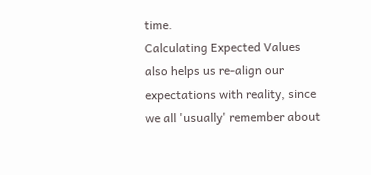time.
Calculating Expected Values also helps us re-align our expectations with reality, since we all 'usually' remember about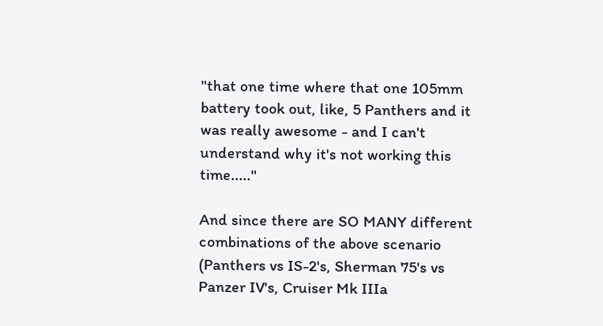"that one time where that one 105mm battery took out, like, 5 Panthers and it was really awesome - and I can't understand why it's not working this time....."

And since there are SO MANY different combinations of the above scenario (Panthers vs IS-2's, Sherman 75's vs Panzer IV's, Cruiser Mk IIIa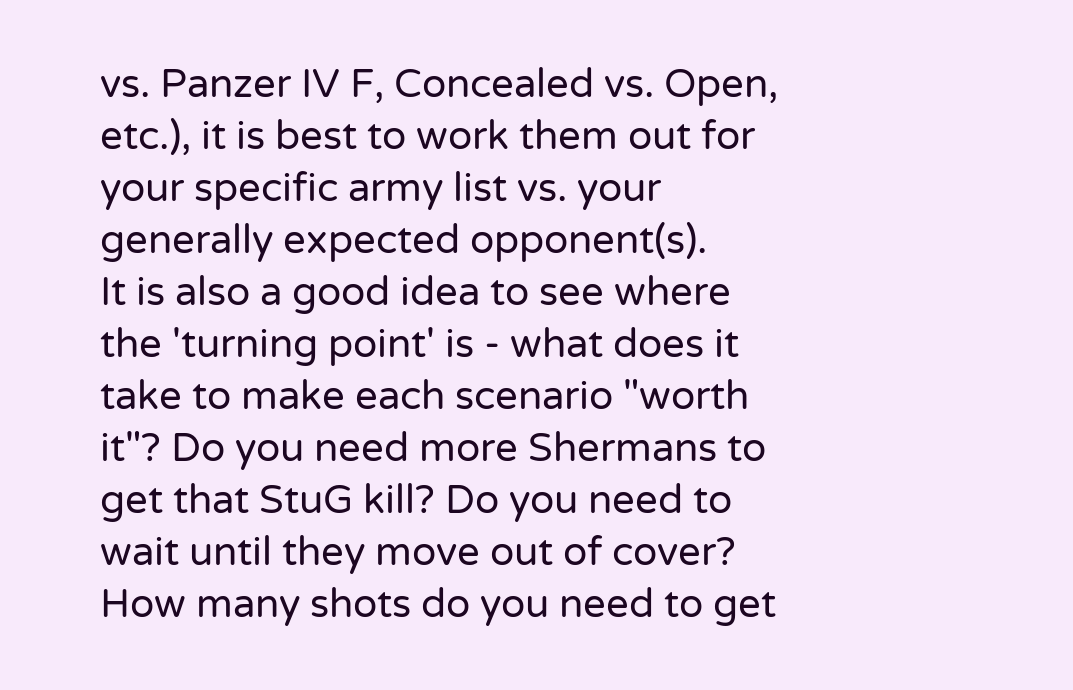vs. Panzer IV F, Concealed vs. Open, etc.), it is best to work them out for your specific army list vs. your generally expected opponent(s).
It is also a good idea to see where the 'turning point' is - what does it take to make each scenario "worth it"? Do you need more Shermans to get that StuG kill? Do you need to wait until they move out of cover? How many shots do you need to get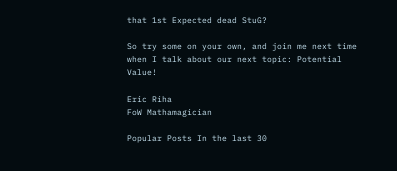that 1st Expected dead StuG?

So try some on your own, and join me next time when I talk about our next topic: Potential Value!

Eric Riha
FoW Mathamagician

Popular Posts In the last 30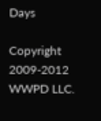Days

Copyright 2009-2012 WWPD LLC.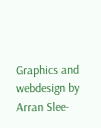Graphics and webdesign by Arran Slee-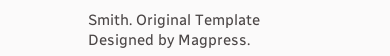Smith. Original Template Designed by Magpress.